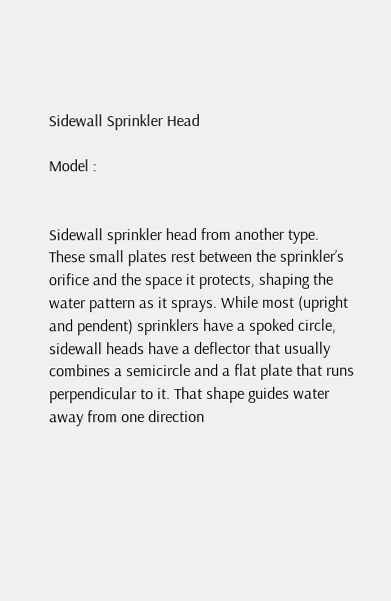Sidewall Sprinkler Head

Model :


Sidewall sprinkler head from another type. These small plates rest between the sprinkler’s orifice and the space it protects, shaping the water pattern as it sprays. While most (upright and pendent) sprinklers have a spoked circle, sidewall heads have a deflector that usually combines a semicircle and a flat plate that runs perpendicular to it. That shape guides water away from one direction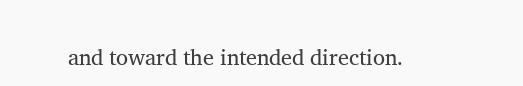and toward the intended direction.